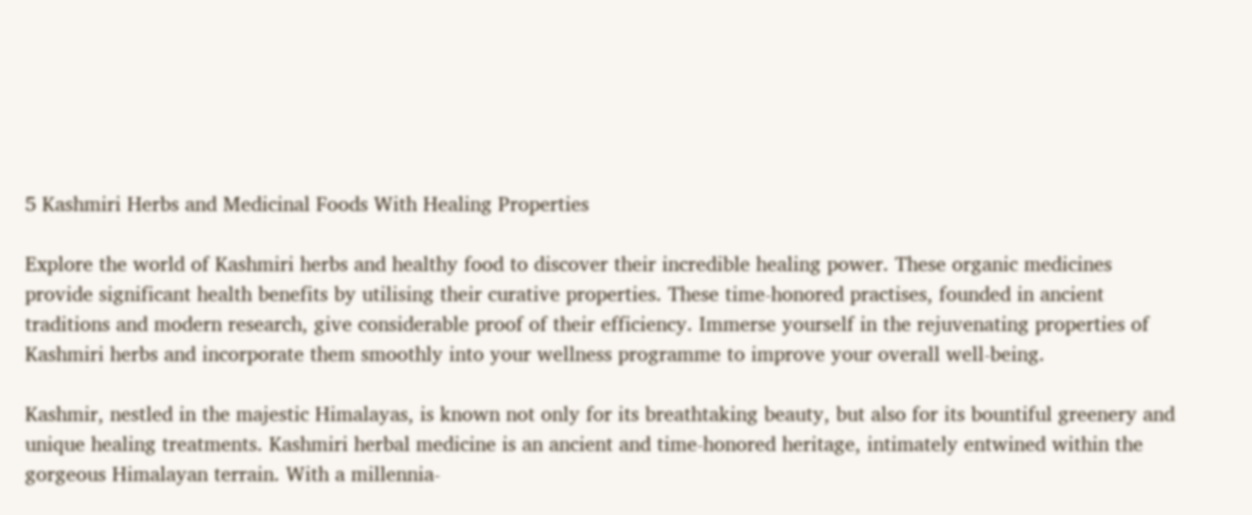5 Kashmiri Herbs and Medicinal Foods With Healing Properties

Explore the world of Kashmiri herbs and healthy food to discover their incredible healing power. These organic medicines provide significant health benefits by utilising their curative properties. These time-honored practises, founded in ancient traditions and modern research, give considerable proof of their efficiency. Immerse yourself in the rejuvenating properties of Kashmiri herbs and incorporate them smoothly into your wellness programme to improve your overall well-being.

Kashmir, nestled in the majestic Himalayas, is known not only for its breathtaking beauty, but also for its bountiful greenery and unique healing treatments. Kashmiri herbal medicine is an ancient and time-honored heritage, intimately entwined within the gorgeous Himalayan terrain. With a millennia-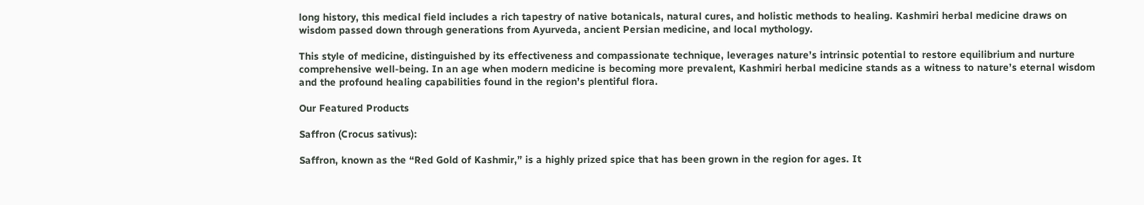long history, this medical field includes a rich tapestry of native botanicals, natural cures, and holistic methods to healing. Kashmiri herbal medicine draws on wisdom passed down through generations from Ayurveda, ancient Persian medicine, and local mythology.

This style of medicine, distinguished by its effectiveness and compassionate technique, leverages nature’s intrinsic potential to restore equilibrium and nurture comprehensive well-being. In an age when modern medicine is becoming more prevalent, Kashmiri herbal medicine stands as a witness to nature’s eternal wisdom and the profound healing capabilities found in the region’s plentiful flora.

Our Featured Products

Saffron (Crocus sativus):

Saffron, known as the “Red Gold of Kashmir,” is a highly prized spice that has been grown in the region for ages. It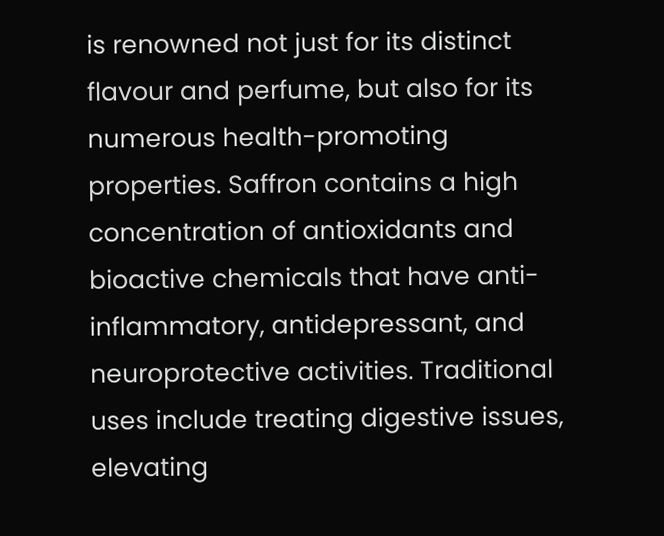is renowned not just for its distinct flavour and perfume, but also for its numerous health-promoting properties. Saffron contains a high concentration of antioxidants and bioactive chemicals that have anti-inflammatory, antidepressant, and neuroprotective activities. Traditional uses include treating digestive issues, elevating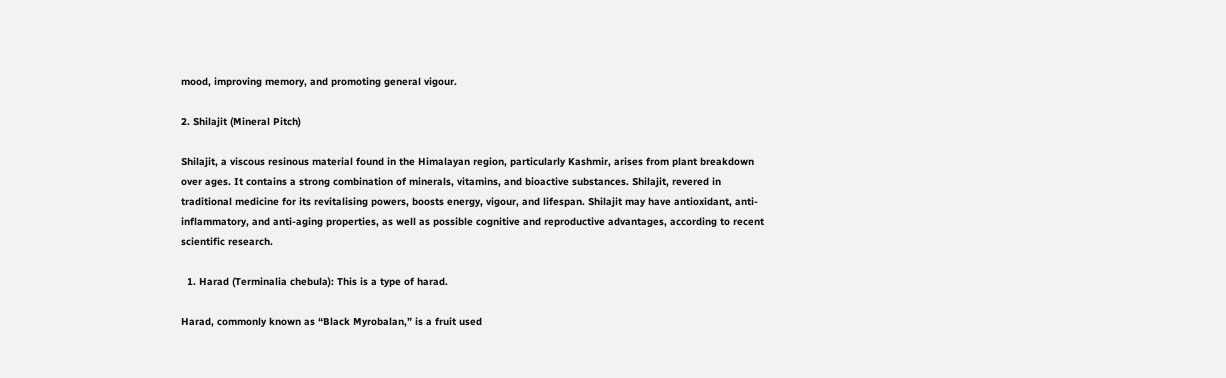mood, improving memory, and promoting general vigour.

2. Shilajit (Mineral Pitch)

Shilajit, a viscous resinous material found in the Himalayan region, particularly Kashmir, arises from plant breakdown over ages. It contains a strong combination of minerals, vitamins, and bioactive substances. Shilajit, revered in traditional medicine for its revitalising powers, boosts energy, vigour, and lifespan. Shilajit may have antioxidant, anti-inflammatory, and anti-aging properties, as well as possible cognitive and reproductive advantages, according to recent scientific research.

  1. Harad (Terminalia chebula): This is a type of harad.

Harad, commonly known as “Black Myrobalan,” is a fruit used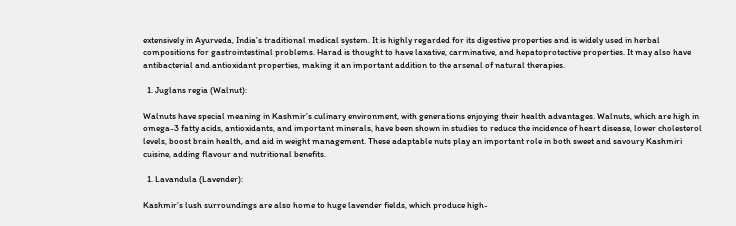extensively in Ayurveda, India’s traditional medical system. It is highly regarded for its digestive properties and is widely used in herbal compositions for gastrointestinal problems. Harad is thought to have laxative, carminative, and hepatoprotective properties. It may also have antibacterial and antioxidant properties, making it an important addition to the arsenal of natural therapies.

  1. Juglans regia (Walnut):

Walnuts have special meaning in Kashmir’s culinary environment, with generations enjoying their health advantages. Walnuts, which are high in omega-3 fatty acids, antioxidants, and important minerals, have been shown in studies to reduce the incidence of heart disease, lower cholesterol levels, boost brain health, and aid in weight management. These adaptable nuts play an important role in both sweet and savoury Kashmiri cuisine, adding flavour and nutritional benefits.

  1. Lavandula (Lavender):

Kashmir’s lush surroundings are also home to huge lavender fields, which produce high-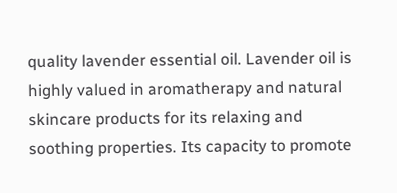quality lavender essential oil. Lavender oil is highly valued in aromatherapy and natural skincare products for its relaxing and soothing properties. Its capacity to promote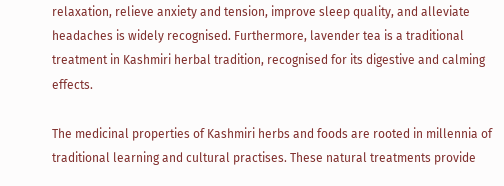relaxation, relieve anxiety and tension, improve sleep quality, and alleviate headaches is widely recognised. Furthermore, lavender tea is a traditional treatment in Kashmiri herbal tradition, recognised for its digestive and calming effects.

The medicinal properties of Kashmiri herbs and foods are rooted in millennia of traditional learning and cultural practises. These natural treatments provide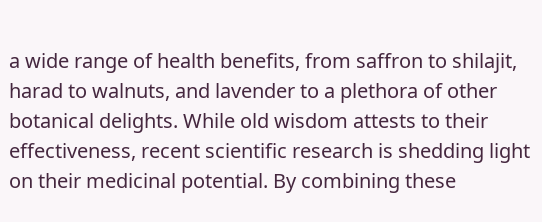a wide range of health benefits, from saffron to shilajit, harad to walnuts, and lavender to a plethora of other botanical delights. While old wisdom attests to their effectiveness, recent scientific research is shedding light on their medicinal potential. By combining these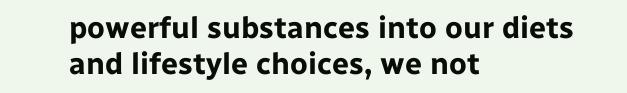powerful substances into our diets and lifestyle choices, we not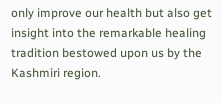only improve our health but also get insight into the remarkable healing tradition bestowed upon us by the Kashmiri region.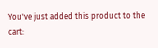You've just added this product to the cart: